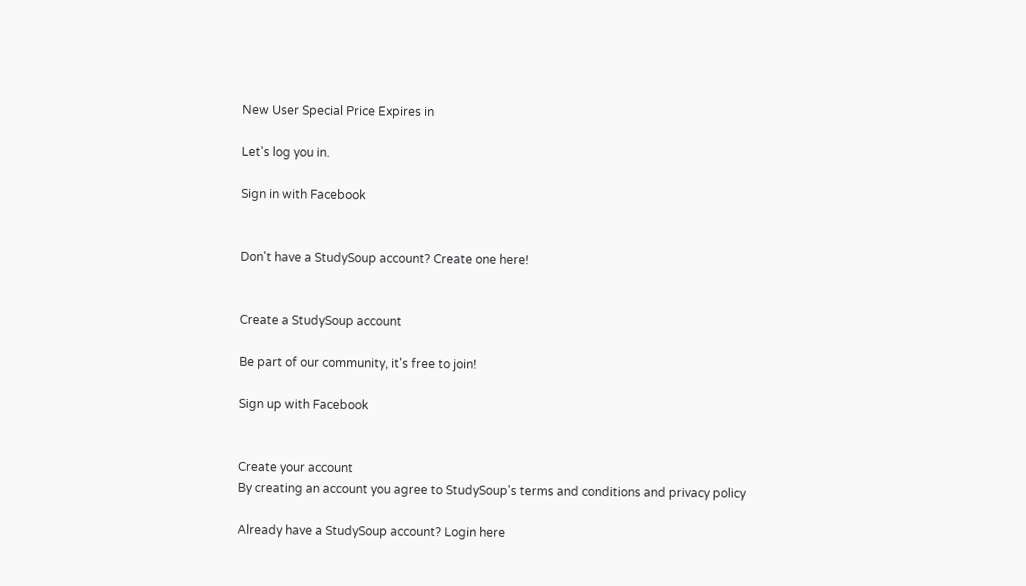New User Special Price Expires in

Let's log you in.

Sign in with Facebook


Don't have a StudySoup account? Create one here!


Create a StudySoup account

Be part of our community, it's free to join!

Sign up with Facebook


Create your account
By creating an account you agree to StudySoup's terms and conditions and privacy policy

Already have a StudySoup account? Login here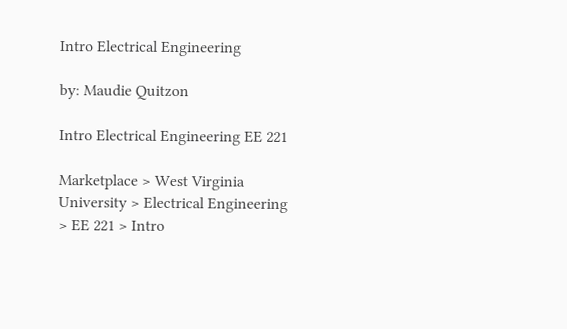Intro Electrical Engineering

by: Maudie Quitzon

Intro Electrical Engineering EE 221

Marketplace > West Virginia University > Electrical Engineering > EE 221 > Intro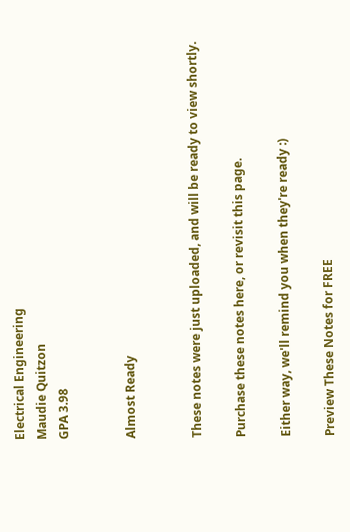Electrical Engineering
Maudie Quitzon
GPA 3.98


Almost Ready


These notes were just uploaded, and will be ready to view shortly.

Purchase these notes here, or revisit this page.

Either way, we'll remind you when they're ready :)

Preview These Notes for FREE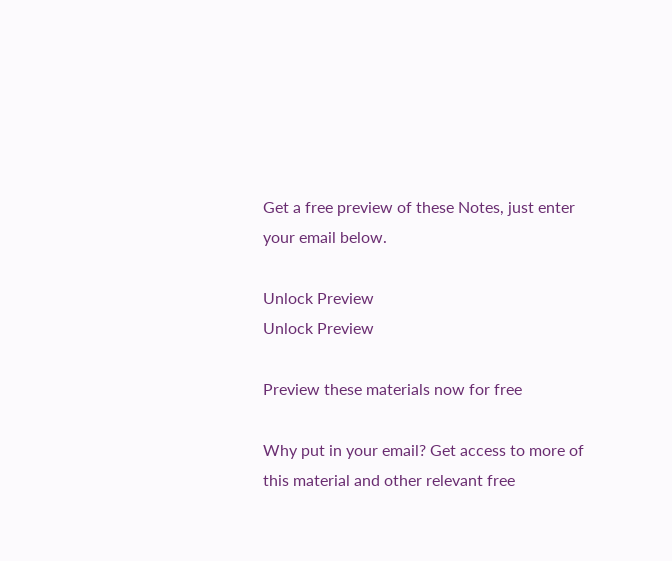Get a free preview of these Notes, just enter your email below.

Unlock Preview
Unlock Preview

Preview these materials now for free

Why put in your email? Get access to more of this material and other relevant free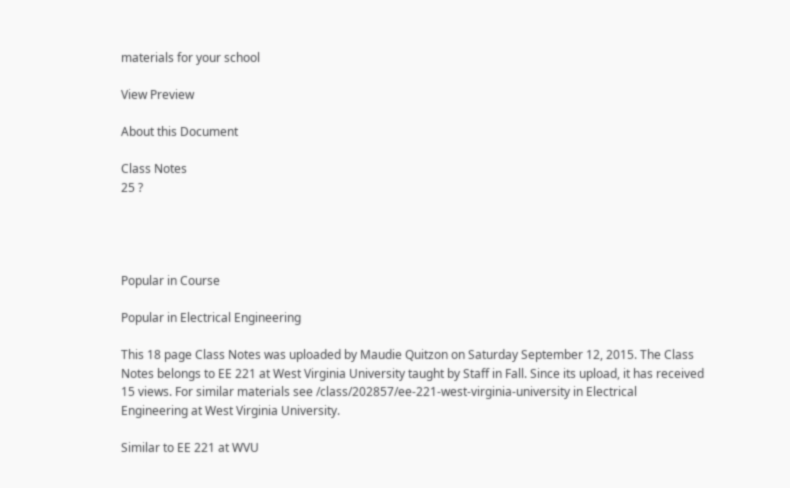materials for your school

View Preview

About this Document

Class Notes
25 ?




Popular in Course

Popular in Electrical Engineering

This 18 page Class Notes was uploaded by Maudie Quitzon on Saturday September 12, 2015. The Class Notes belongs to EE 221 at West Virginia University taught by Staff in Fall. Since its upload, it has received 15 views. For similar materials see /class/202857/ee-221-west-virginia-university in Electrical Engineering at West Virginia University.

Similar to EE 221 at WVU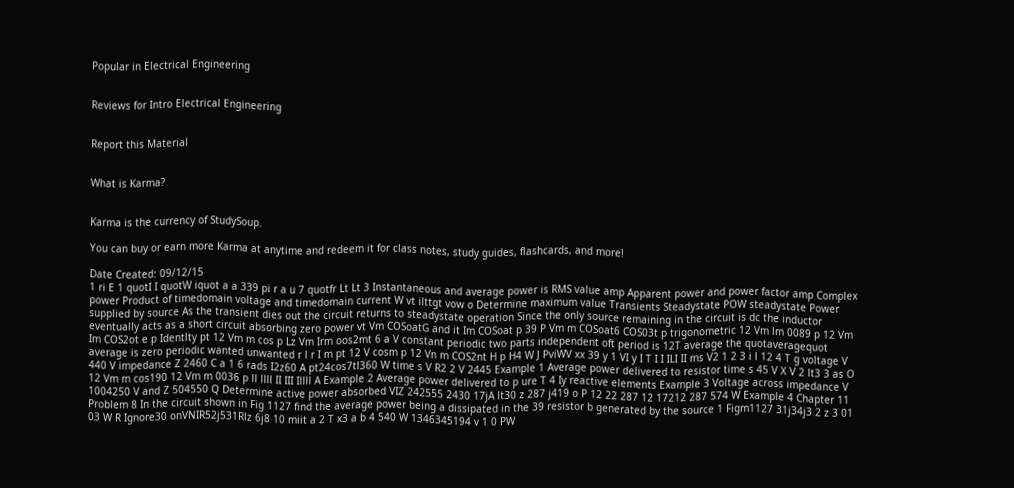Popular in Electrical Engineering


Reviews for Intro Electrical Engineering


Report this Material


What is Karma?


Karma is the currency of StudySoup.

You can buy or earn more Karma at anytime and redeem it for class notes, study guides, flashcards, and more!

Date Created: 09/12/15
1 ri E 1 quotI I quotW iquot a a 339 pi r a u 7 quotfr Lt Lt 3 Instantaneous and average power is RMS value amp Apparent power and power factor amp Complex power Product of timedomain voltage and timedomain current W vt ilttgt vow o Determine maximum value Transients Steadystate POW steadystate Power supplied by source As the transient dies out the circuit returns to steadystate operation Since the only source remaining in the circuit is dc the inductor eventually acts as a short circuit absorbing zero power vt Vm COSoatG and it Im COSoat p 39 P Vm m COSoat6 COS03t p trigonometric 12 Vm lm 0089 p 12 Vm Im COS2ot e p Identlty pt 12 Vm m cos p Lz Vm Irm oos2mt 6 a V constant periodic two parts independent oft period is 12T average the quotaveragequot average is zero periodic wanted unwanted r l r I m pt 12 V cosm p 12 Vn m COS2nt H p H4 W J PviWV xx 39 y 1 VI y I T I I ILI II ms V2 1 2 3 i l 12 4 T g voltage V 440 V impedance Z 2460 C a 1 6 rads I2z60 A pt24cos7tl360 W time s V R2 2 V 2445 Example 1 Average power delivered to resistor time s 45 V X V 2 lt3 3 as O 12 Vm m cos190 12 Vm m 0036 p ll llll II III Illll A Example 2 Average power delivered to p ure T 4 Iy reactive elements Example 3 Voltage across impedance V 1004250 V and Z 504550 Q Determine active power absorbed VIZ 242555 2430 17jA lt30 z 287 j419 o P 12 22 287 12 17212 287 574 W Example 4 Chapter 11 Problem 8 In the circuit shown in Fig 1127 find the average power being a dissipated in the 39 resistor b generated by the source 1 Figm1127 31j34j3 2 z 3 01 03 W R Ignore30 onVNIR52j531Rlz 6j8 10 miit a 2 T x3 a b 4 540 W 1346345194 v 1 0 PW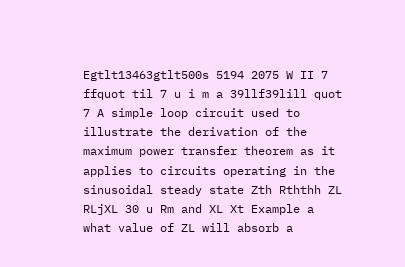Egtlt13463gtlt500s 5194 2075 W II 7 ffquot til 7 u i m a 39llf39lill quot 7 A simple loop circuit used to illustrate the derivation of the maximum power transfer theorem as it applies to circuits operating in the sinusoidal steady state Zth Rththh ZL RLjXL 30 u Rm and XL Xt Example a what value of ZL will absorb a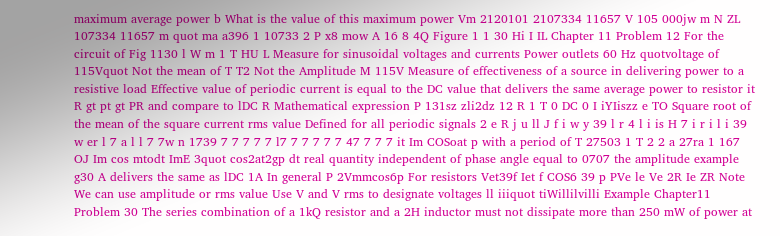maximum average power b What is the value of this maximum power Vm 2120101 2107334 11657 V 105 000jw m N ZL 107334 11657 m quot ma a396 1 10733 2 P x8 mow A 16 8 4Q Figure 1 1 30 Hi I IL Chapter 11 Problem 12 For the circuit of Fig 1130 l W m 1 T HU L Measure for sinusoidal voltages and currents Power outlets 60 Hz quotvoltage of 115Vquot Not the mean of T T2 Not the Amplitude M 115V Measure of effectiveness of a source in delivering power to a resistive load Effective value of periodic current is equal to the DC value that delivers the same average power to resistor it R gt pt gt PR and compare to lDC R Mathematical expression P 131sz zli2dz 12 R 1 T 0 DC 0 I iYIiszz e TO Square root of the mean of the square current rms value Defined for all periodic signals 2 e R j u ll J f i w y 39 l r 4 l i is H 7 i r i l i 39 w er l 7 a l l 7 7w n 1739 7 7 7 7 7 l7 7 7 7 7 7 47 7 7 7 it Im COSoat p with a period of T 27503 1 T 2 2 a 27ra 1 167 OJ Im cos mtodt ImE 3quot cos2at2gp dt real quantity independent of phase angle equal to 0707 the amplitude example g30 A delivers the same as lDC 1A In general P 2Vmmcos6p For resistors Vet39f Iet f COS6 39 p PVe le Ve 2R Ie ZR Note We can use amplitude or rms value Use V and V rms to designate voltages ll iiiquot tiWillilvilli Example Chapter11 Problem 30 The series combination of a 1kQ resistor and a 2H inductor must not dissipate more than 250 mW of power at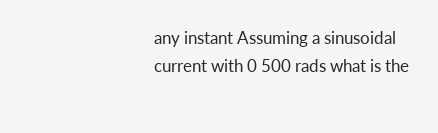any instant Assuming a sinusoidal current with 0 500 rads what is the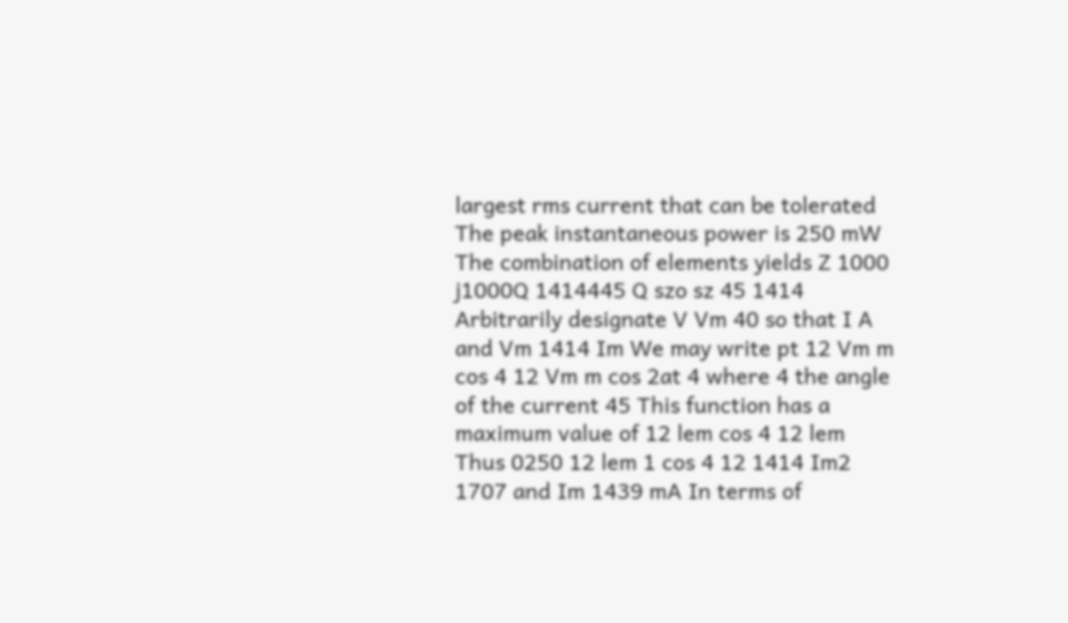largest rms current that can be tolerated The peak instantaneous power is 250 mW The combination of elements yields Z 1000 j1000Q 1414445 Q szo sz 45 1414 Arbitrarily designate V Vm 40 so that I A and Vm 1414 Im We may write pt 12 Vm m cos 4 12 Vm m cos 2at 4 where 4 the angle of the current 45 This function has a maximum value of 12 lem cos 4 12 lem Thus 0250 12 lem 1 cos 4 12 1414 Im2 1707 and Im 1439 mA In terms of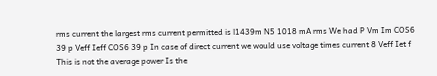rms current the largest rms current permitted is l1439m N5 1018 mA rms We had P Vm Im COS6 39 p Veff Ieff COS6 39 p In case of direct current we would use voltage times current 8 Veff Iet f This is not the average power Is the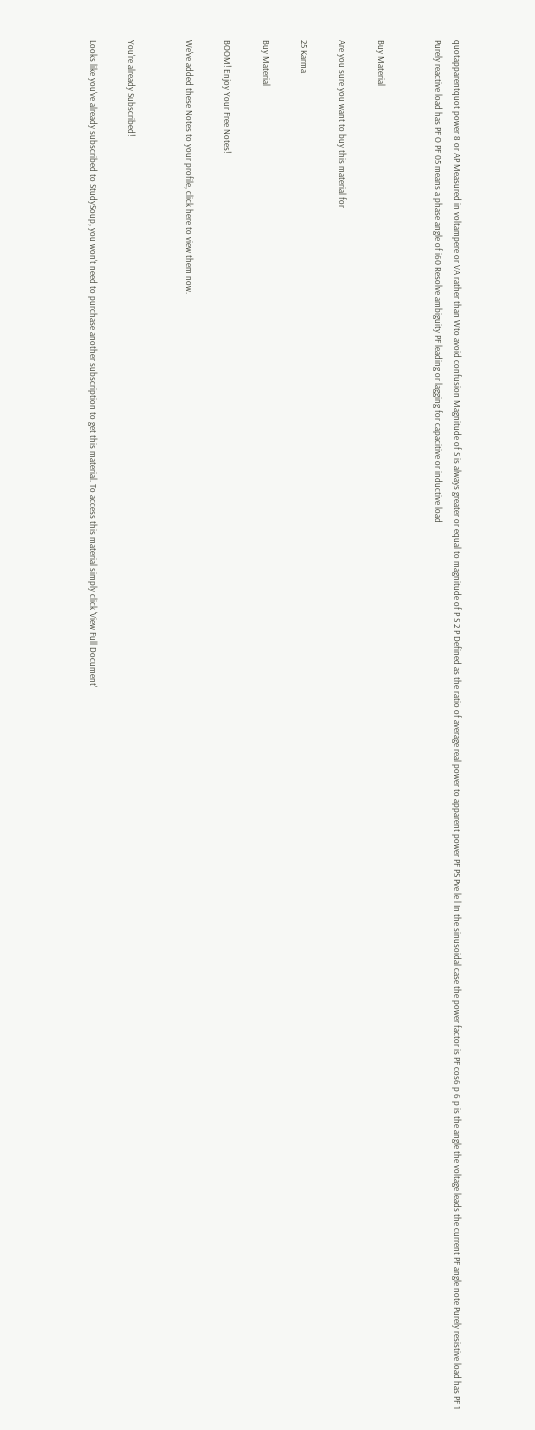quotapparentquot power 8 or AP Measured in voltampere or VA rather than Wto avoid confusion Magnitude of S is always greater or equal to magnitude of P S 2 P Defined as the ratio of average real power to apparent power PF PS Pve le l In the sinusoidal case the power factor is PF cos6 p 6 p is the angle the voltage leads the current PF angle note Purely resistive load has PF 1 Purely reactive load has PF O PF 05 means a phase angle of i60 Resolve ambiguity PF leading or lagging for capacitive or inductive load


Buy Material

Are you sure you want to buy this material for

25 Karma

Buy Material

BOOM! Enjoy Your Free Notes!

We've added these Notes to your profile, click here to view them now.


You're already Subscribed!

Looks like you've already subscribed to StudySoup, you won't need to purchase another subscription to get this material. To access this material simply click 'View Full Document'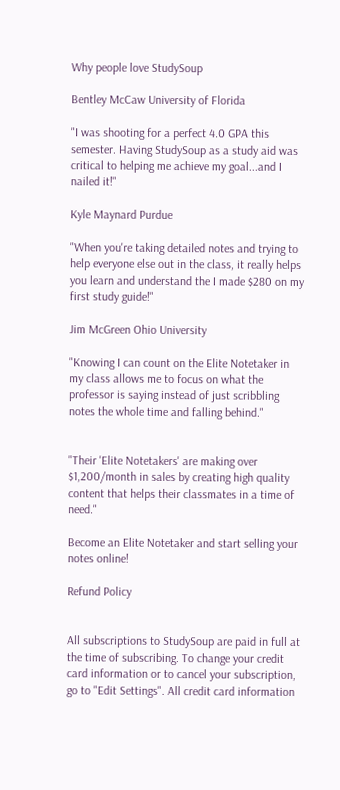Why people love StudySoup

Bentley McCaw University of Florida

"I was shooting for a perfect 4.0 GPA this semester. Having StudySoup as a study aid was critical to helping me achieve my goal...and I nailed it!"

Kyle Maynard Purdue

"When you're taking detailed notes and trying to help everyone else out in the class, it really helps you learn and understand the I made $280 on my first study guide!"

Jim McGreen Ohio University

"Knowing I can count on the Elite Notetaker in my class allows me to focus on what the professor is saying instead of just scribbling notes the whole time and falling behind."


"Their 'Elite Notetakers' are making over $1,200/month in sales by creating high quality content that helps their classmates in a time of need."

Become an Elite Notetaker and start selling your notes online!

Refund Policy


All subscriptions to StudySoup are paid in full at the time of subscribing. To change your credit card information or to cancel your subscription, go to "Edit Settings". All credit card information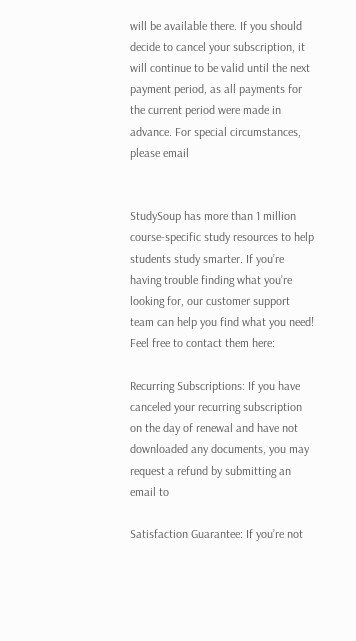will be available there. If you should decide to cancel your subscription, it will continue to be valid until the next payment period, as all payments for the current period were made in advance. For special circumstances, please email


StudySoup has more than 1 million course-specific study resources to help students study smarter. If you’re having trouble finding what you’re looking for, our customer support team can help you find what you need! Feel free to contact them here:

Recurring Subscriptions: If you have canceled your recurring subscription on the day of renewal and have not downloaded any documents, you may request a refund by submitting an email to

Satisfaction Guarantee: If you’re not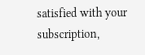satisfied with your subscription,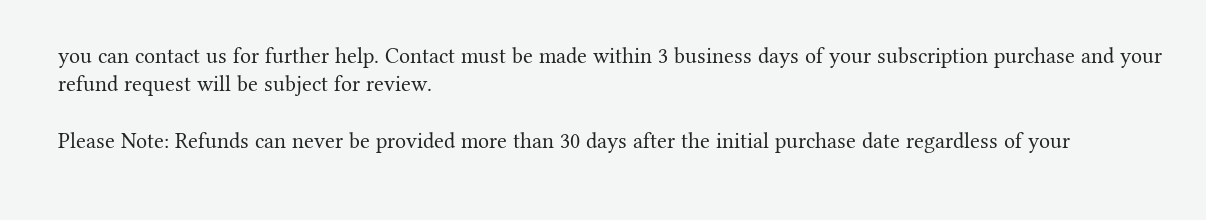you can contact us for further help. Contact must be made within 3 business days of your subscription purchase and your refund request will be subject for review.

Please Note: Refunds can never be provided more than 30 days after the initial purchase date regardless of your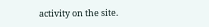activity on the site.